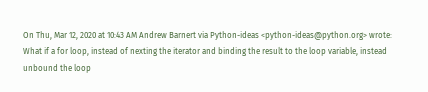On Thu, Mar 12, 2020 at 10:43 AM Andrew Barnert via Python-ideas <python-ideas@python.org> wrote:
What if a for loop, instead of nexting the iterator and binding the result to the loop variable, instead unbound the loop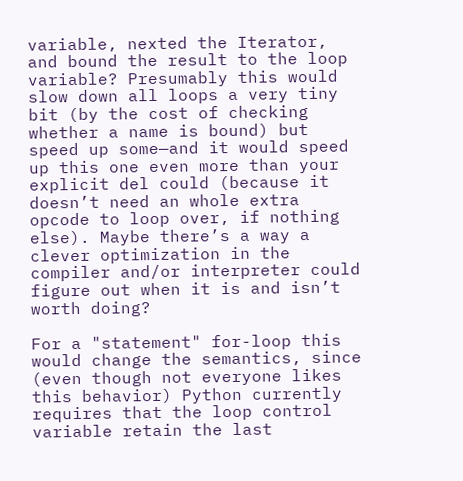variable, nexted the Iterator, and bound the result to the loop variable? Presumably this would slow down all loops a very tiny bit (by the cost of checking whether a name is bound) but speed up some—and it would speed up this one even more than your explicit del could (because it doesn’t need an whole extra opcode to loop over, if nothing else). Maybe there’s a way a clever optimization in the compiler and/or interpreter could figure out when it is and isn’t worth doing?

For a "statement" for-loop this would change the semantics, since (even though not everyone likes this behavior) Python currently requires that the loop control variable retain the last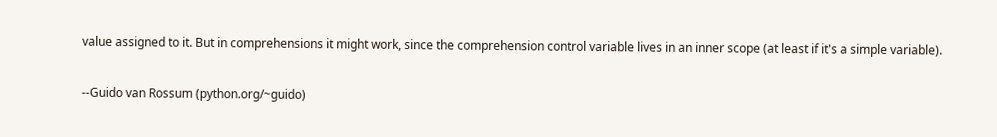value assigned to it. But in comprehensions it might work, since the comprehension control variable lives in an inner scope (at least if it's a simple variable).

--Guido van Rossum (python.org/~guido)